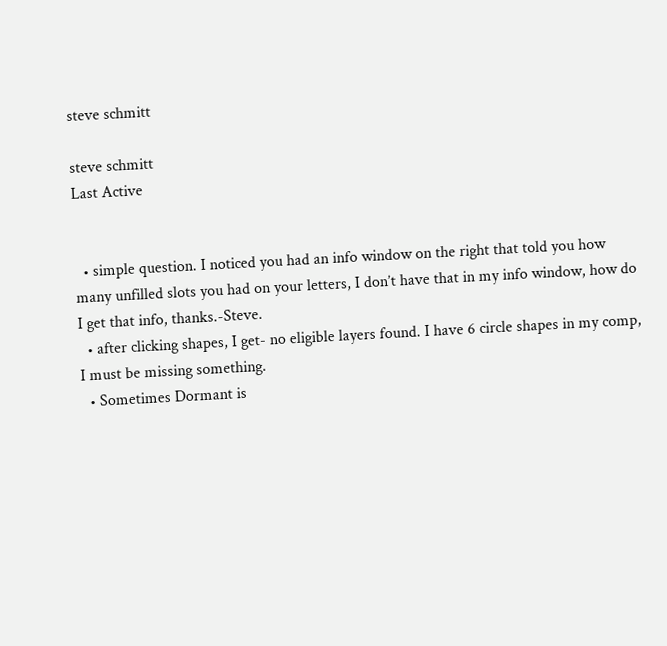steve schmitt

steve schmitt
Last Active


  • simple question. I noticed you had an info window on the right that told you how many unfilled slots you had on your letters, I don’t have that in my info window, how do I get that info, thanks.-Steve.
  • after clicking shapes, I get- no eligible layers found. I have 6 circle shapes in my comp, I must be missing something.
  • Sometimes Dormant is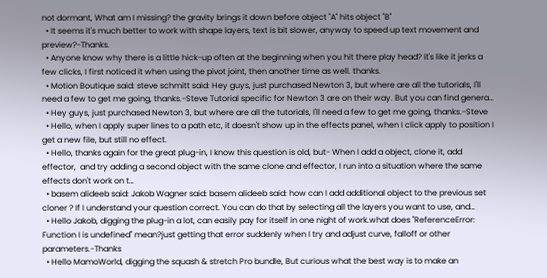not dormant, What am I missing? the gravity brings it down before object "A" hits object "B"
  • It seems it's much better to work with shape layers, text is bit slower, anyway to speed up text movement and preview?-Thanks.
  • Anyone know why there is a little hick-up often at the beginning when you hit there play head? it's like it jerks a few clicks, I first noticed it when using the pivot joint, then another time as well. thanks.
  • Motion Boutique said: steve schmitt said: Hey guys, just purchased Newton 3, but where are all the tutorials, I'll need a few to get me going, thanks.-Steve Tutorial specific for Newton 3 are on their way. But you can find genera…
  • Hey guys, just purchased Newton 3, but where are all the tutorials, I'll need a few to get me going, thanks.-Steve
  • Hello, when I apply super lines to a path etc, it doesn't show up in the effects panel, when I click apply to position I get a new file, but still no effect.
  • Hello, thanks again for the great plug-in, I know this question is old, but- When I add a object, clone it, add effector,  and try adding a second object with the same clone and effector, I run into a situation where the same effects don't work on t…
  • basem alideeb said: Jakob Wagner said: basem alideeb said: how can I add additional object to the previous set cloner ? If I understand your question correct. You can do that by selecting all the layers you want to use, and…
  • Hello Jakob, digging the plug-in a lot, can easily pay for itself in one night of work.what does "ReferenceError: Function I is undefined" mean?just getting that error suddenly when I try and adjust curve, falloff or other parameters.-Thanks
  • Hello MamoWorld, digging the squash & stretch Pro bundle, But curious what the best way is to make an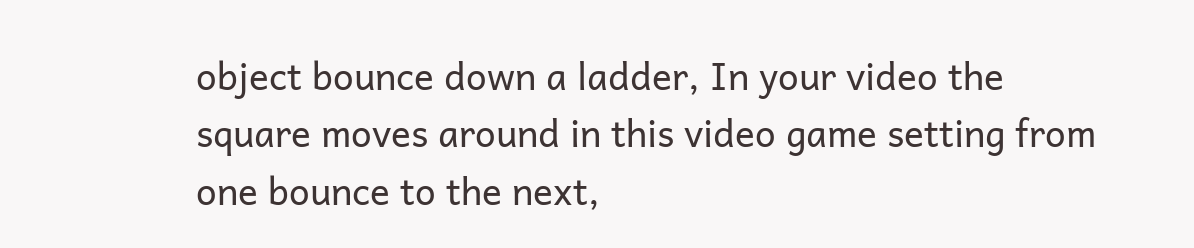object bounce down a ladder, In your video the square moves around in this video game setting from one bounce to the next,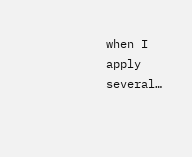when I apply several…